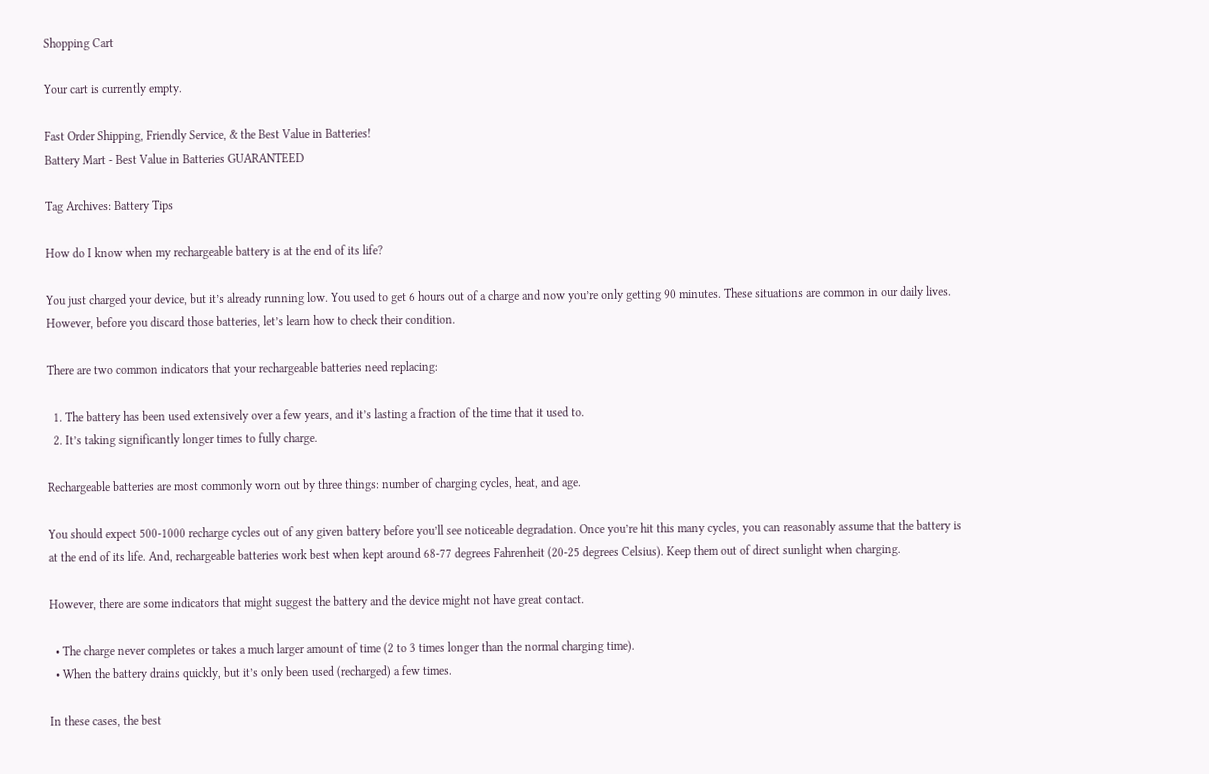Shopping Cart

Your cart is currently empty.

Fast Order Shipping, Friendly Service, & the Best Value in Batteries!
Battery Mart - Best Value in Batteries GUARANTEED

Tag Archives: Battery Tips

How do I know when my rechargeable battery is at the end of its life?

You just charged your device, but it’s already running low. You used to get 6 hours out of a charge and now you’re only getting 90 minutes. These situations are common in our daily lives. However, before you discard those batteries, let’s learn how to check their condition.

There are two common indicators that your rechargeable batteries need replacing:

  1. The battery has been used extensively over a few years, and it’s lasting a fraction of the time that it used to.
  2. It’s taking significantly longer times to fully charge.

Rechargeable batteries are most commonly worn out by three things: number of charging cycles, heat, and age.

You should expect 500-1000 recharge cycles out of any given battery before you’ll see noticeable degradation. Once you’re hit this many cycles, you can reasonably assume that the battery is at the end of its life. And, rechargeable batteries work best when kept around 68-77 degrees Fahrenheit (20-25 degrees Celsius). Keep them out of direct sunlight when charging.

However, there are some indicators that might suggest the battery and the device might not have great contact.

  • The charge never completes or takes a much larger amount of time (2 to 3 times longer than the normal charging time).
  • When the battery drains quickly, but it’s only been used (recharged) a few times.

In these cases, the best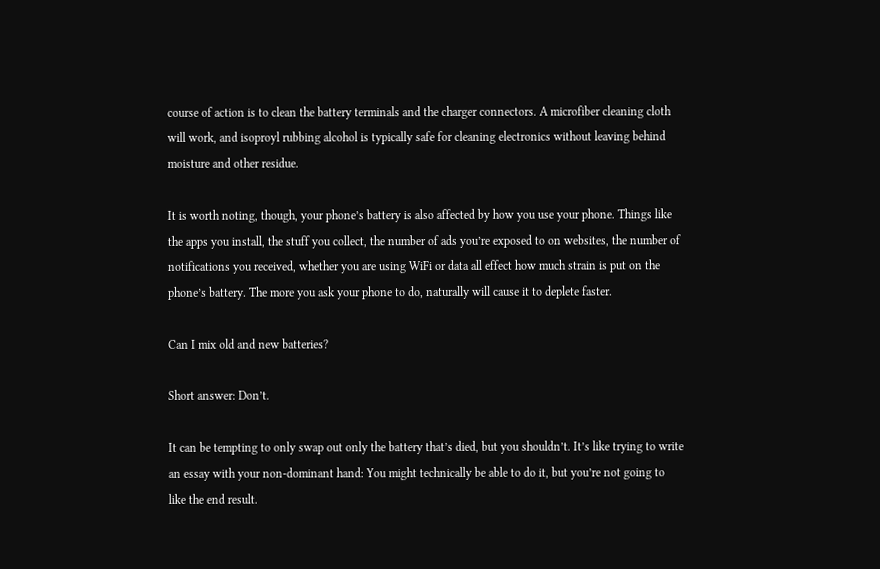course of action is to clean the battery terminals and the charger connectors. A microfiber cleaning cloth will work, and isoproyl rubbing alcohol is typically safe for cleaning electronics without leaving behind moisture and other residue.

It is worth noting, though, your phone’s battery is also affected by how you use your phone. Things like the apps you install, the stuff you collect, the number of ads you’re exposed to on websites, the number of notifications you received, whether you are using WiFi or data all effect how much strain is put on the phone’s battery. The more you ask your phone to do, naturally will cause it to deplete faster.

Can I mix old and new batteries?

Short answer: Don’t.

It can be tempting to only swap out only the battery that’s died, but you shouldn’t. It’s like trying to write an essay with your non-dominant hand: You might technically be able to do it, but you’re not going to like the end result.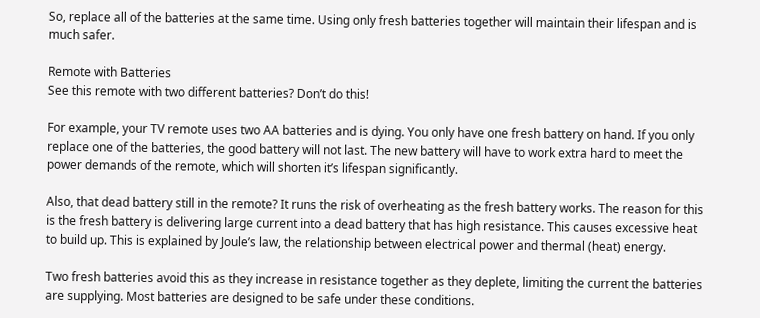So, replace all of the batteries at the same time. Using only fresh batteries together will maintain their lifespan and is much safer.

Remote with Batteries
See this remote with two different batteries? Don’t do this!

For example, your TV remote uses two AA batteries and is dying. You only have one fresh battery on hand. If you only replace one of the batteries, the good battery will not last. The new battery will have to work extra hard to meet the power demands of the remote, which will shorten it’s lifespan significantly.

Also, that dead battery still in the remote? It runs the risk of overheating as the fresh battery works. The reason for this is the fresh battery is delivering large current into a dead battery that has high resistance. This causes excessive heat to build up. This is explained by Joule’s law, the relationship between electrical power and thermal (heat) energy.

Two fresh batteries avoid this as they increase in resistance together as they deplete, limiting the current the batteries are supplying. Most batteries are designed to be safe under these conditions.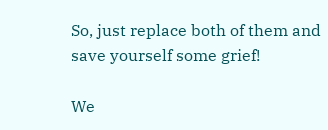So, just replace both of them and save yourself some grief!

We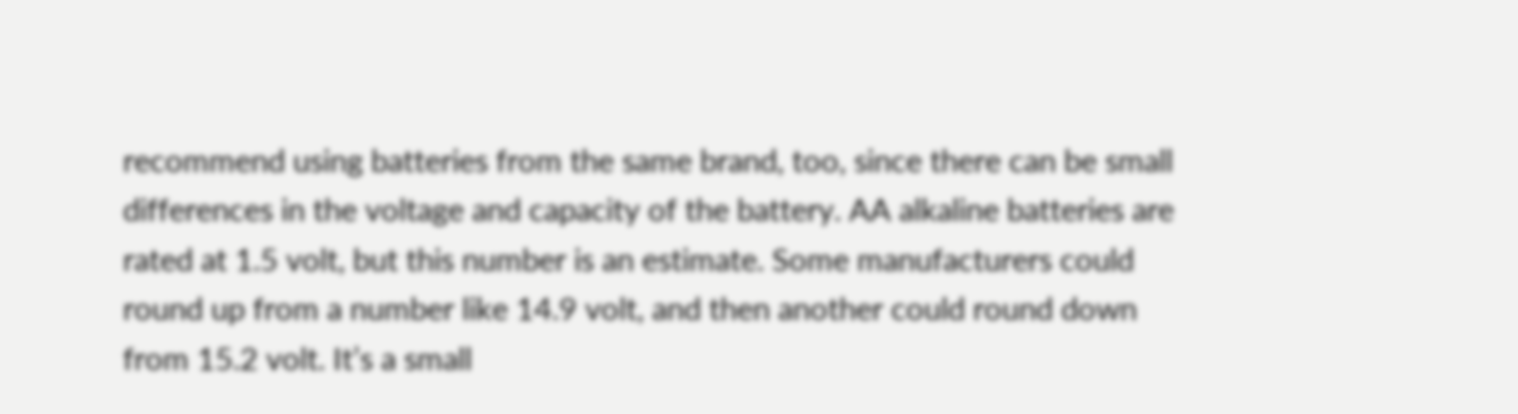recommend using batteries from the same brand, too, since there can be small differences in the voltage and capacity of the battery. AA alkaline batteries are rated at 1.5 volt, but this number is an estimate. Some manufacturers could round up from a number like 14.9 volt, and then another could round down from 15.2 volt. It’s a small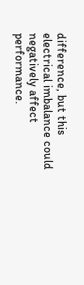difference, but this electrical imbalance could negatively affect performance.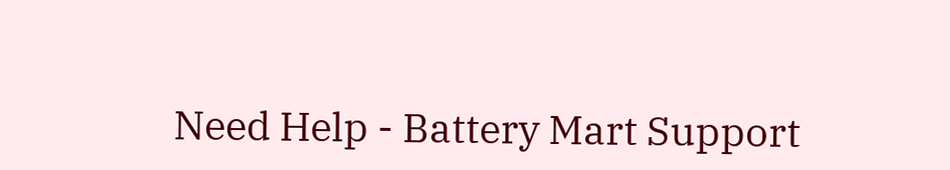Need Help - Battery Mart Support